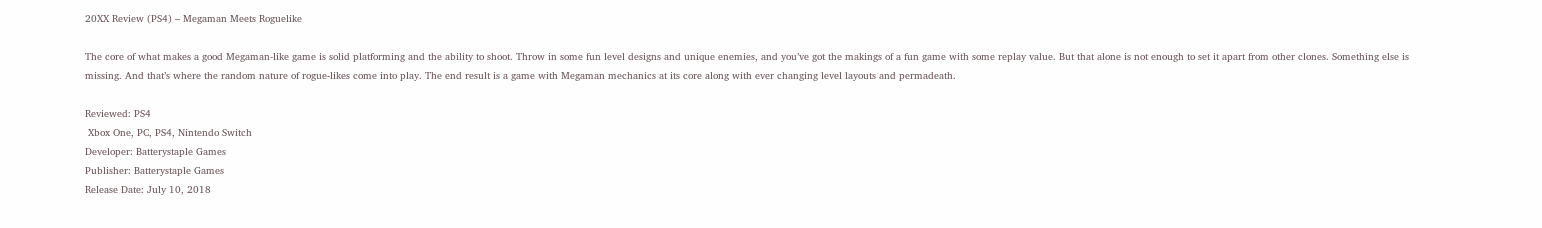20XX Review (PS4) – Megaman Meets Roguelike

The core of what makes a good Megaman-like game is solid platforming and the ability to shoot. Throw in some fun level designs and unique enemies, and you’ve got the makings of a fun game with some replay value. But that alone is not enough to set it apart from other clones. Something else is missing. And that’s where the random nature of rogue-likes come into play. The end result is a game with Megaman mechanics at its core along with ever changing level layouts and permadeath.

Reviewed: PS4
 Xbox One, PC, PS4, Nintendo Switch
Developer: Batterystaple Games
Publisher: Batterystaple Games
Release Date: July 10, 2018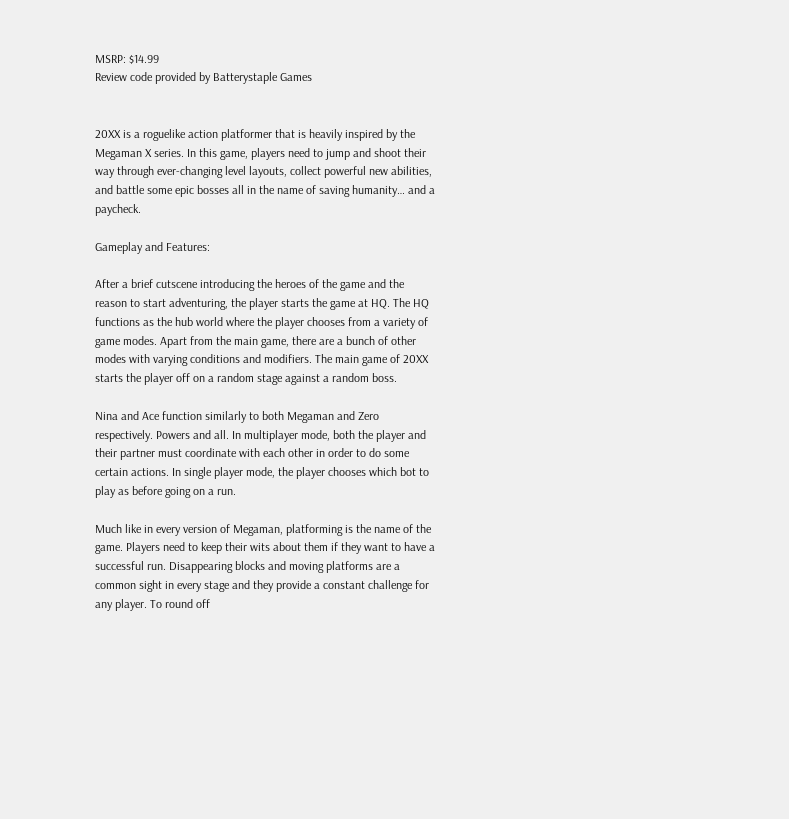MSRP: $14.99
Review code provided by Batterystaple Games


20XX is a roguelike action platformer that is heavily inspired by the Megaman X series. In this game, players need to jump and shoot their way through ever-changing level layouts, collect powerful new abilities, and battle some epic bosses all in the name of saving humanity… and a paycheck.

Gameplay and Features:

After a brief cutscene introducing the heroes of the game and the reason to start adventuring, the player starts the game at HQ. The HQ functions as the hub world where the player chooses from a variety of game modes. Apart from the main game, there are a bunch of other modes with varying conditions and modifiers. The main game of 20XX starts the player off on a random stage against a random boss.

Nina and Ace function similarly to both Megaman and Zero respectively. Powers and all. In multiplayer mode, both the player and their partner must coordinate with each other in order to do some certain actions. In single player mode, the player chooses which bot to play as before going on a run.

Much like in every version of Megaman, platforming is the name of the game. Players need to keep their wits about them if they want to have a successful run. Disappearing blocks and moving platforms are a common sight in every stage and they provide a constant challenge for any player. To round off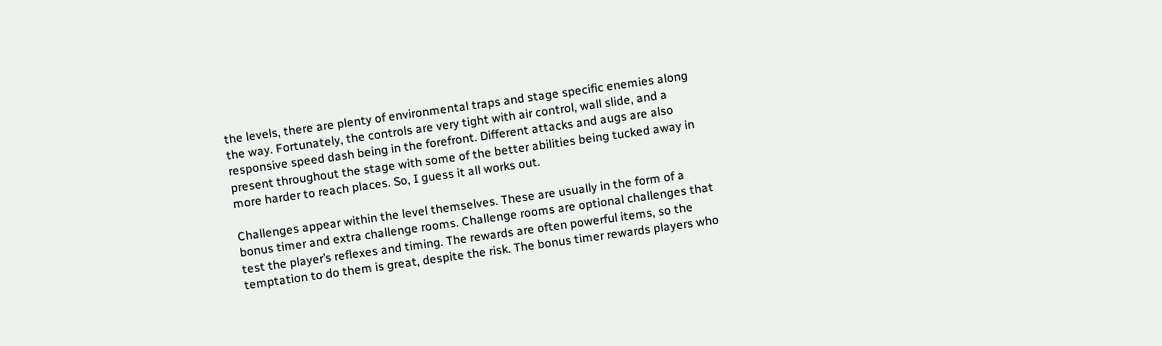the levels, there are plenty of environmental traps and stage specific enemies along the way. Fortunately, the controls are very tight with air control, wall slide, and a responsive speed dash being in the forefront. Different attacks and augs are also present throughout the stage with some of the better abilities being tucked away in more harder to reach places. So, I guess it all works out.

Challenges appear within the level themselves. These are usually in the form of a bonus timer and extra challenge rooms. Challenge rooms are optional challenges that test the player’s reflexes and timing. The rewards are often powerful items, so the temptation to do them is great, despite the risk. The bonus timer rewards players who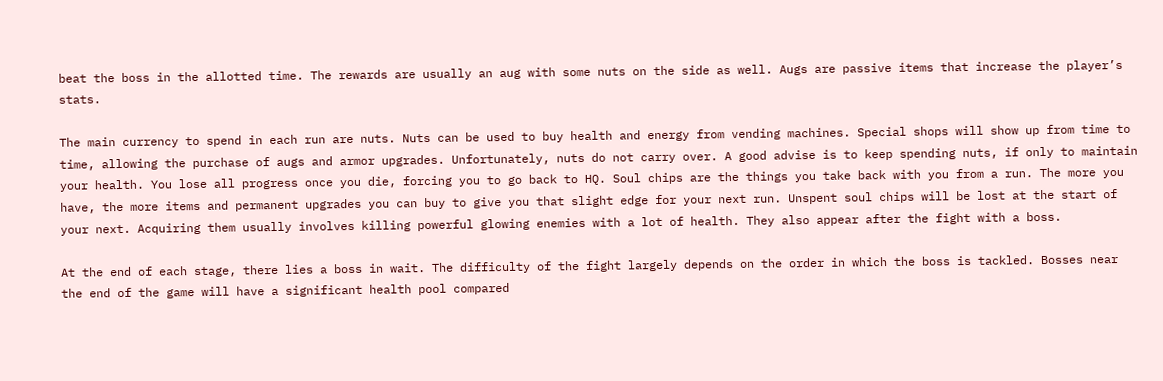beat the boss in the allotted time. The rewards are usually an aug with some nuts on the side as well. Augs are passive items that increase the player’s stats.

The main currency to spend in each run are nuts. Nuts can be used to buy health and energy from vending machines. Special shops will show up from time to time, allowing the purchase of augs and armor upgrades. Unfortunately, nuts do not carry over. A good advise is to keep spending nuts, if only to maintain your health. You lose all progress once you die, forcing you to go back to HQ. Soul chips are the things you take back with you from a run. The more you have, the more items and permanent upgrades you can buy to give you that slight edge for your next run. Unspent soul chips will be lost at the start of your next. Acquiring them usually involves killing powerful glowing enemies with a lot of health. They also appear after the fight with a boss.

At the end of each stage, there lies a boss in wait. The difficulty of the fight largely depends on the order in which the boss is tackled. Bosses near the end of the game will have a significant health pool compared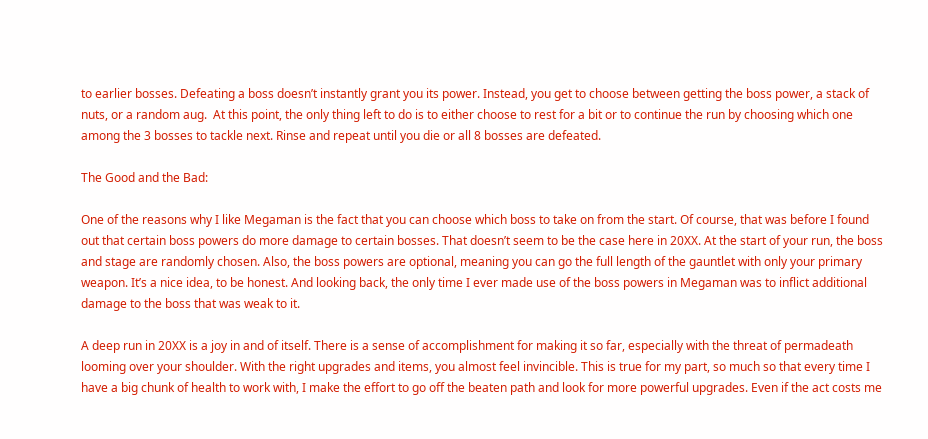to earlier bosses. Defeating a boss doesn’t instantly grant you its power. Instead, you get to choose between getting the boss power, a stack of nuts, or a random aug.  At this point, the only thing left to do is to either choose to rest for a bit or to continue the run by choosing which one among the 3 bosses to tackle next. Rinse and repeat until you die or all 8 bosses are defeated.

The Good and the Bad:

One of the reasons why I like Megaman is the fact that you can choose which boss to take on from the start. Of course, that was before I found out that certain boss powers do more damage to certain bosses. That doesn’t seem to be the case here in 20XX. At the start of your run, the boss and stage are randomly chosen. Also, the boss powers are optional, meaning you can go the full length of the gauntlet with only your primary weapon. It’s a nice idea, to be honest. And looking back, the only time I ever made use of the boss powers in Megaman was to inflict additional damage to the boss that was weak to it.

A deep run in 20XX is a joy in and of itself. There is a sense of accomplishment for making it so far, especially with the threat of permadeath looming over your shoulder. With the right upgrades and items, you almost feel invincible. This is true for my part, so much so that every time I have a big chunk of health to work with, I make the effort to go off the beaten path and look for more powerful upgrades. Even if the act costs me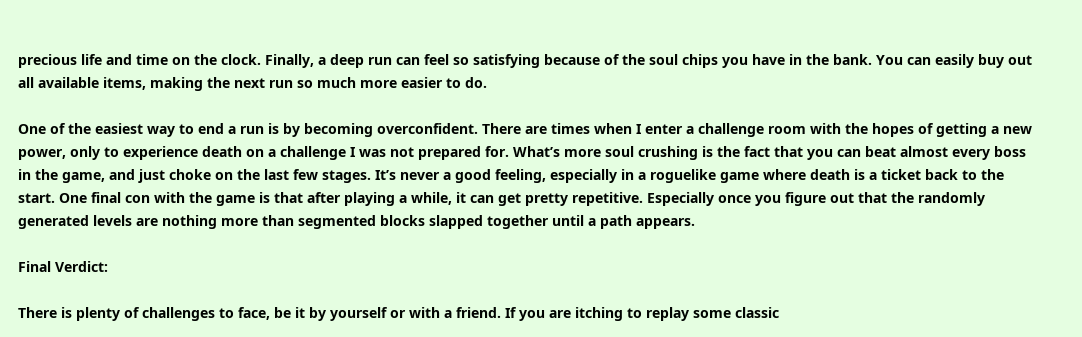precious life and time on the clock. Finally, a deep run can feel so satisfying because of the soul chips you have in the bank. You can easily buy out all available items, making the next run so much more easier to do.

One of the easiest way to end a run is by becoming overconfident. There are times when I enter a challenge room with the hopes of getting a new power, only to experience death on a challenge I was not prepared for. What’s more soul crushing is the fact that you can beat almost every boss in the game, and just choke on the last few stages. It’s never a good feeling, especially in a roguelike game where death is a ticket back to the start. One final con with the game is that after playing a while, it can get pretty repetitive. Especially once you figure out that the randomly generated levels are nothing more than segmented blocks slapped together until a path appears.

Final Verdict:

There is plenty of challenges to face, be it by yourself or with a friend. If you are itching to replay some classic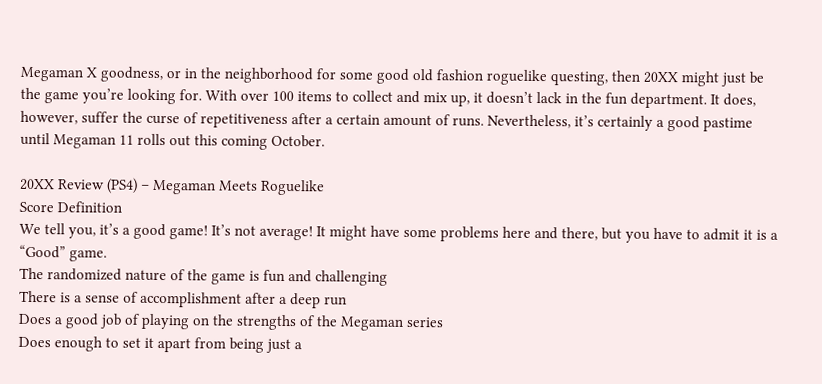Megaman X goodness, or in the neighborhood for some good old fashion roguelike questing, then 20XX might just be the game you’re looking for. With over 100 items to collect and mix up, it doesn’t lack in the fun department. It does, however, suffer the curse of repetitiveness after a certain amount of runs. Nevertheless, it’s certainly a good pastime until Megaman 11 rolls out this coming October.

20XX Review (PS4) – Megaman Meets Roguelike
Score Definition
We tell you, it’s a good game! It’s not average! It might have some problems here and there, but you have to admit it is a “Good” game.
The randomized nature of the game is fun and challenging
There is a sense of accomplishment after a deep run
Does a good job of playing on the strengths of the Megaman series
Does enough to set it apart from being just a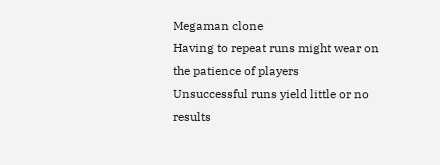Megaman clone
Having to repeat runs might wear on the patience of players
Unsuccessful runs yield little or no results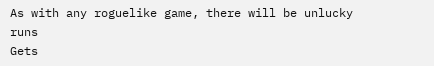As with any roguelike game, there will be unlucky runs
Gets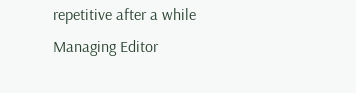repetitive after a while
Managing Editor